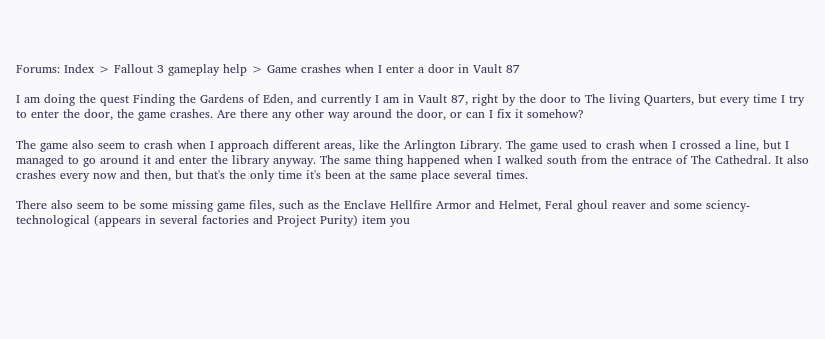Forums: Index > Fallout 3 gameplay help > Game crashes when I enter a door in Vault 87

I am doing the quest Finding the Gardens of Eden, and currently I am in Vault 87, right by the door to The living Quarters, but every time I try to enter the door, the game crashes. Are there any other way around the door, or can I fix it somehow?

The game also seem to crash when I approach different areas, like the Arlington Library. The game used to crash when I crossed a line, but I managed to go around it and enter the library anyway. The same thing happened when I walked south from the entrace of The Cathedral. It also crashes every now and then, but that's the only time it's been at the same place several times.

There also seem to be some missing game files, such as the Enclave Hellfire Armor and Helmet, Feral ghoul reaver and some sciency-technological (appears in several factories and Project Purity) item you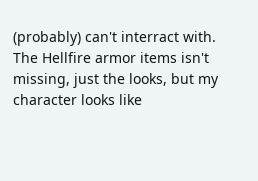(probably) can't interract with. The Hellfire armor items isn't missing, just the looks, but my character looks like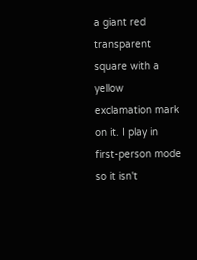a giant red transparent square with a yellow exclamation mark on it. I play in first-person mode so it isn't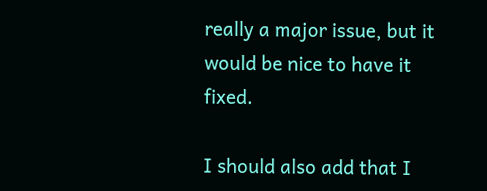really a major issue, but it would be nice to have it fixed.

I should also add that I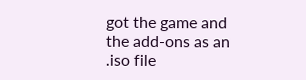got the game and the add-ons as an .iso file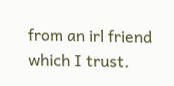from an irl friend which I trust.